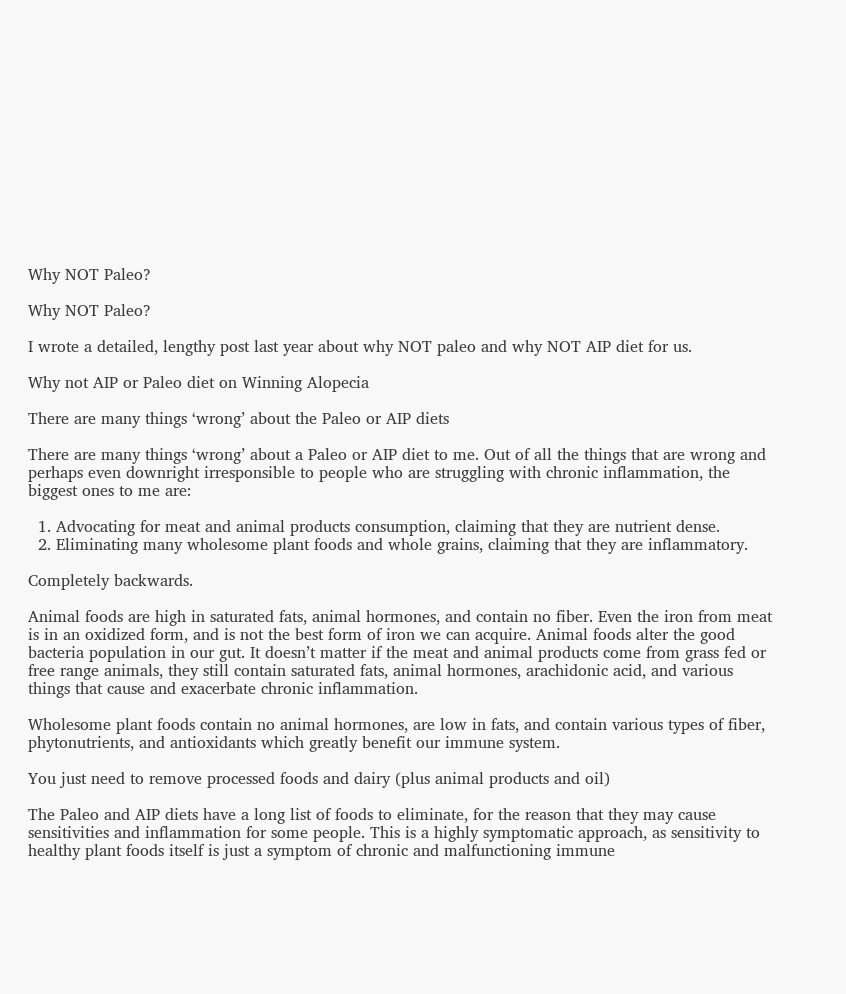Why NOT Paleo?

Why NOT Paleo?

I wrote a detailed, lengthy post last year about why NOT paleo and why NOT AIP diet for us.

Why not AIP or Paleo diet on Winning Alopecia

There are many things ‘wrong’ about the Paleo or AIP diets

There are many things ‘wrong’ about a Paleo or AIP diet to me. Out of all the things that are wrong and perhaps even downright irresponsible to people who are struggling with chronic inflammation, the biggest ones to me are:

  1. Advocating for meat and animal products consumption, claiming that they are nutrient dense.
  2. Eliminating many wholesome plant foods and whole grains, claiming that they are inflammatory.

Completely backwards.

Animal foods are high in saturated fats, animal hormones, and contain no fiber. Even the iron from meat is in an oxidized form, and is not the best form of iron we can acquire. Animal foods alter the good bacteria population in our gut. It doesn’t matter if the meat and animal products come from grass fed or free range animals, they still contain saturated fats, animal hormones, arachidonic acid, and various things that cause and exacerbate chronic inflammation.

Wholesome plant foods contain no animal hormones, are low in fats, and contain various types of fiber, phytonutrients, and antioxidants which greatly benefit our immune system.

You just need to remove processed foods and dairy (plus animal products and oil)

The Paleo and AIP diets have a long list of foods to eliminate, for the reason that they may cause sensitivities and inflammation for some people. This is a highly symptomatic approach, as sensitivity to healthy plant foods itself is just a symptom of chronic and malfunctioning immune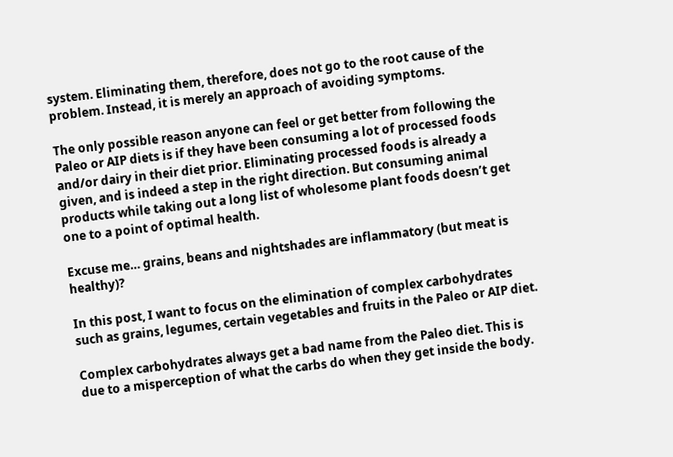system. Eliminating them, therefore, does not go to the root cause of the problem. Instead, it is merely an approach of avoiding symptoms.

The only possible reason anyone can feel or get better from following the Paleo or AIP diets is if they have been consuming a lot of processed foods and/or dairy in their diet prior. Eliminating processed foods is already a given, and is indeed a step in the right direction. But consuming animal products while taking out a long list of wholesome plant foods doesn’t get one to a point of optimal health.

Excuse me… grains, beans and nightshades are inflammatory (but meat is healthy)?

In this post, I want to focus on the elimination of complex carbohydrates such as grains, legumes, certain vegetables and fruits in the Paleo or AIP diet.

Complex carbohydrates always get a bad name from the Paleo diet. This is due to a misperception of what the carbs do when they get inside the body.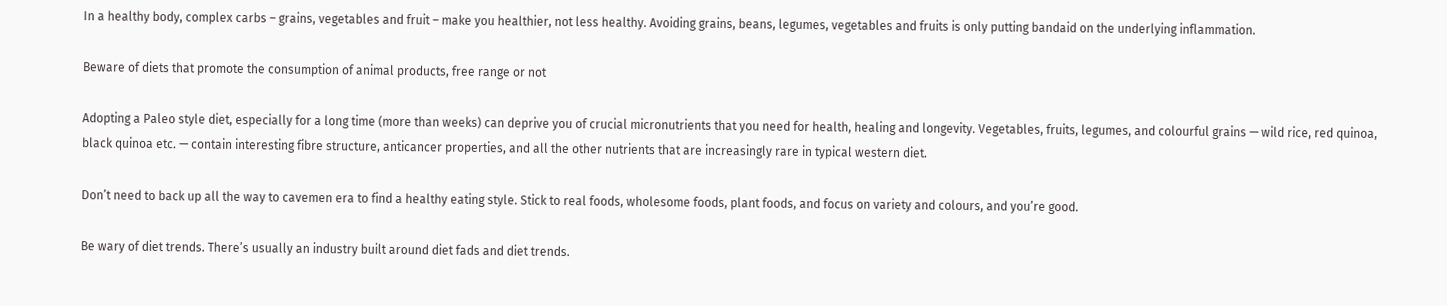In a healthy body, complex carbs – grains, vegetables and fruit – make you healthier, not less healthy. Avoiding grains, beans, legumes, vegetables and fruits is only putting bandaid on the underlying inflammation.

Beware of diets that promote the consumption of animal products, free range or not

Adopting a Paleo style diet, especially for a long time (more than weeks) can deprive you of crucial micronutrients that you need for health, healing and longevity. Vegetables, fruits, legumes, and colourful grains — wild rice, red quinoa, black quinoa etc. — contain interesting fibre structure, anticancer properties, and all the other nutrients that are increasingly rare in typical western diet.

Don’t need to back up all the way to cavemen era to find a healthy eating style. Stick to real foods, wholesome foods, plant foods, and focus on variety and colours, and you’re good.

Be wary of diet trends. There’s usually an industry built around diet fads and diet trends.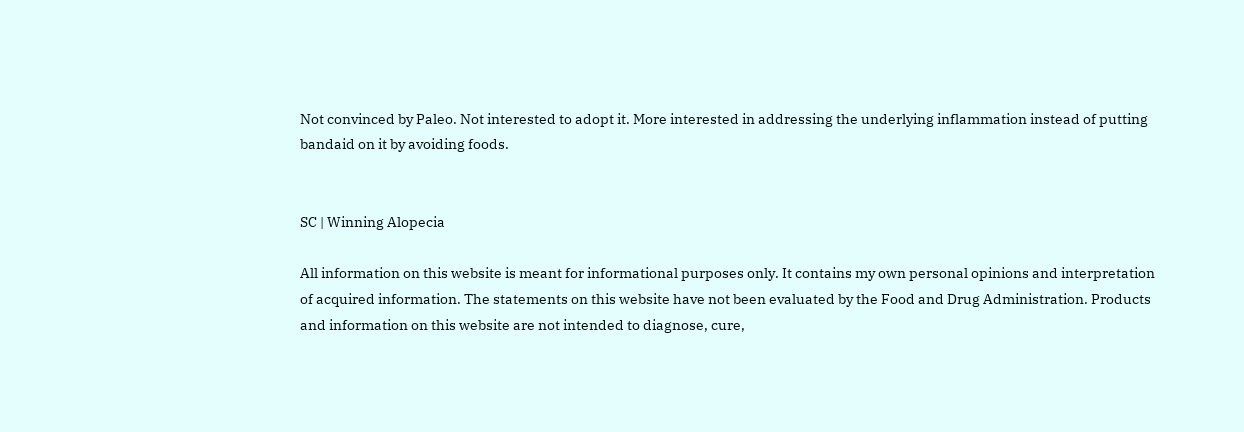Not convinced by Paleo. Not interested to adopt it. More interested in addressing the underlying inflammation instead of putting bandaid on it by avoiding foods.


SC | Winning Alopecia

All information on this website is meant for informational purposes only. It contains my own personal opinions and interpretation of acquired information. The statements on this website have not been evaluated by the Food and Drug Administration. Products and information on this website are not intended to diagnose, cure,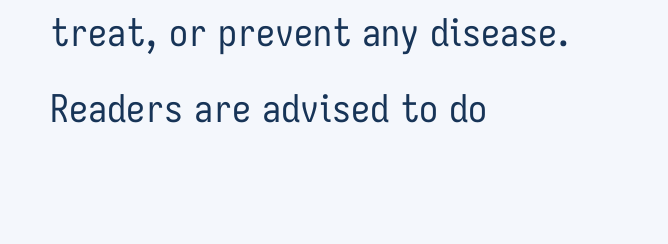treat, or prevent any disease. Readers are advised to do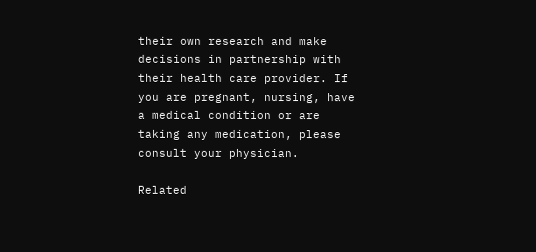their own research and make decisions in partnership with their health care provider. If you are pregnant, nursing, have a medical condition or are taking any medication, please consult your physician.

Related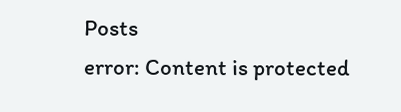Posts
error: Content is protected